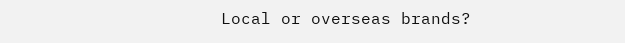Local or overseas brands?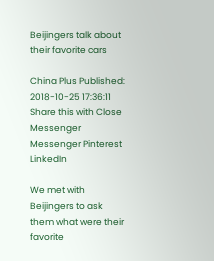Beijingers talk about their favorite cars

China Plus Published: 2018-10-25 17:36:11
Share this with Close
Messenger Messenger Pinterest LinkedIn

We met with Beijingers to ask them what were their favorite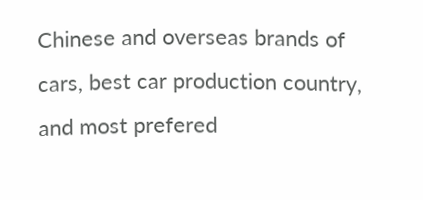Chinese and overseas brands of cars, best car production country, and most prefered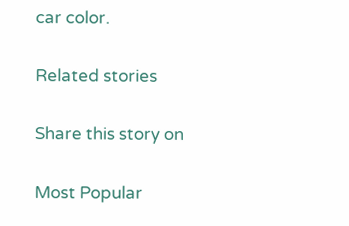car color.

Related stories

Share this story on

Most Popular